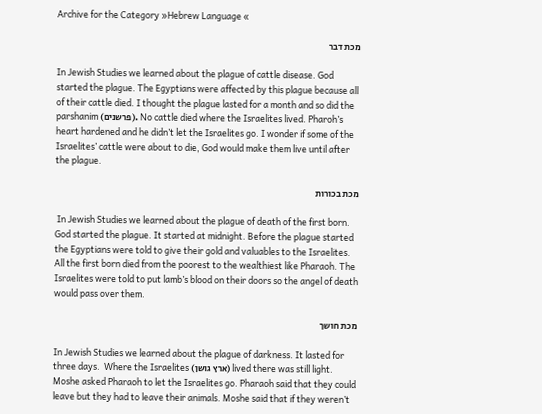Archive for the Category »Hebrew Language «

מכת דבר

In Jewish Studies we learned about the plague of cattle disease. God started the plague. The Egyptians were affected by this plague because all of their cattle died. I thought the plague lasted for a month and so did the parshanim (פרשנים). No cattle died where the Israelites lived. Pharoh’s heart hardened and he didn’t let the Israelites go. I wonder if some of the  Israelites’ cattle were about to die, God would make them live until after the plague.

מכת בכורות

 In Jewish Studies we learned about the plague of death of the first born. God started the plague. It started at midnight. Before the plague started the Egyptians were told to give their gold and valuables to the Israelites. All the first born died from the poorest to the wealthiest like Pharaoh. The Israelites were told to put lamb’s blood on their doors so the angel of death would pass over them.

מכת חושך

In Jewish Studies we learned about the plague of darkness. It lasted for three days.  Where the Israelites (ארץ גושן) lived there was still light. Moshe asked Pharaoh to let the Israelites go. Pharaoh said that they could leave but they had to leave their animals. Moshe said that if they weren’t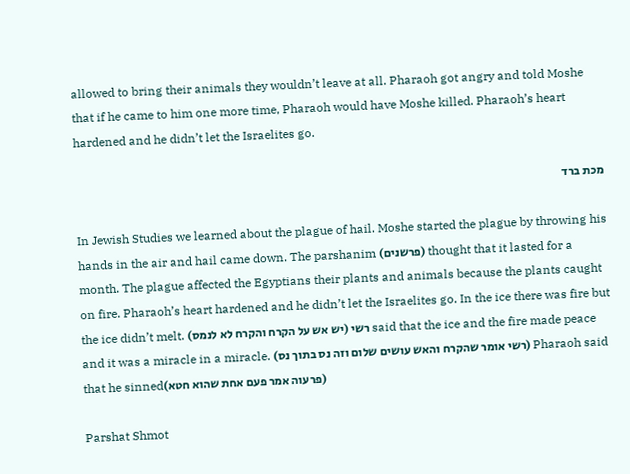allowed to bring their animals they wouldn’t leave at all. Pharaoh got angry and told Moshe that if he came to him one more time, Pharaoh would have Moshe killed. Pharaoh’s heart hardened and he didn’t let the Israelites go.

מכת ברד

In Jewish Studies we learned about the plague of hail. Moshe started the plague by throwing his hands in the air and hail came down. The parshanim (פרשנים) thought that it lasted for a month. The plague affected the Egyptians their plants and animals because the plants caught on fire. Pharaoh’s heart hardened and he didn’t let the Israelites go. In the ice there was fire but the ice didn’t melt. (יש אש על הקרח והקרח לא לנמס) רשי said that the ice and the fire made peace and it was a miracle in a miracle. (רשי אומר שהקרח והאש עושים שלום וזה נס בתוך נס) Pharaoh said that he sinned(פרעוה אמר פעם אחת שהוא חטא)

Parshat Shmot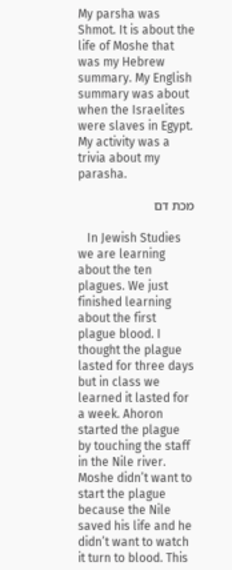My parsha was Shmot. It is about the life of Moshe that was my Hebrew summary. My English summary was about when the Israelites were slaves in Egypt. My activity was a trivia about my parasha.

מכת דם

   In Jewish Studies we are learning about the ten plagues. We just finished learning about the first plague blood. I thought the plague lasted for three days but in class we learned it lasted for a week. Ahoron started the plague by touching the staff in the Nile river. Moshe didn’t want to start the plague because the Nile saved his life and he didn’t want to watch it turn to blood. This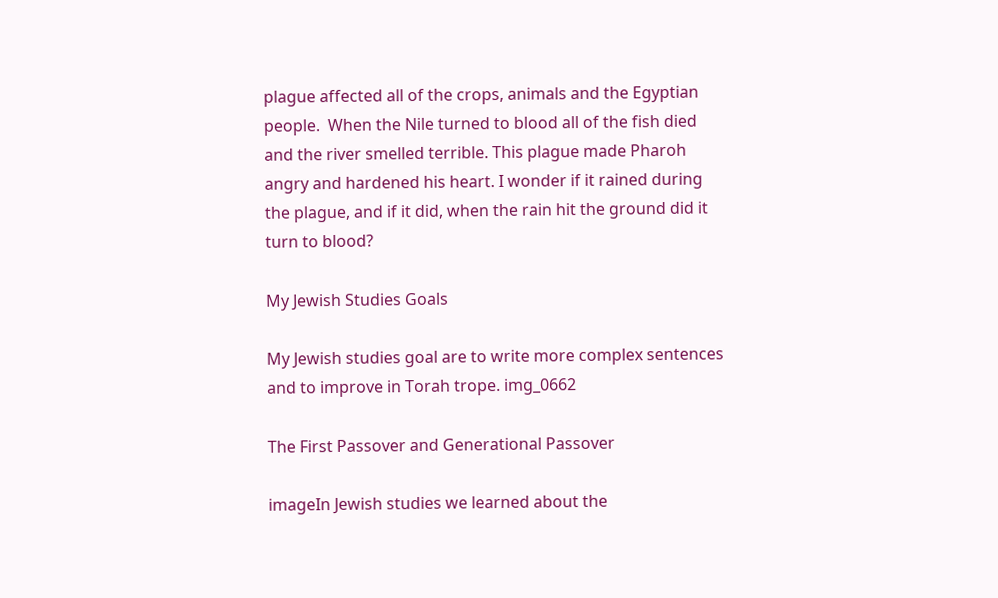plague affected all of the crops, animals and the Egyptian  people.  When the Nile turned to blood all of the fish died and the river smelled terrible. This plague made Pharoh angry and hardened his heart. I wonder if it rained during the plague, and if it did, when the rain hit the ground did it turn to blood?

My Jewish Studies Goals

My Jewish studies goal are to write more complex sentences and to improve in Torah trope. img_0662

The First Passover and Generational Passover

imageIn Jewish studies we learned about the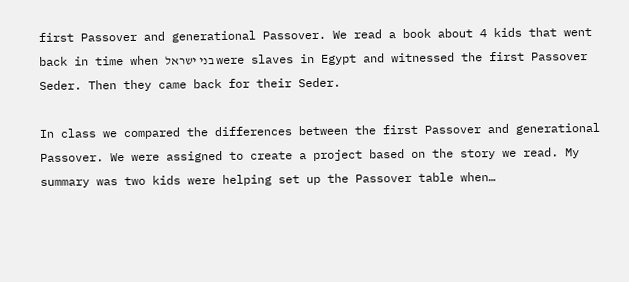first Passover and generational Passover. We read a book about 4 kids that went back in time when בני ישראל were slaves in Egypt and witnessed the first Passover Seder. Then they came back for their Seder.

In class we compared the differences between the first Passover and generational Passover. We were assigned to create a project based on the story we read. My summary was two kids were helping set up the Passover table when…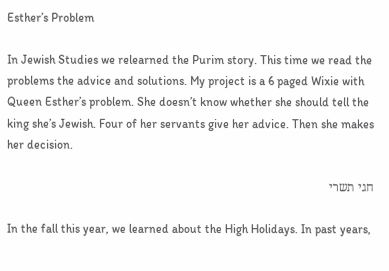Esther’s Problem

In Jewish Studies we relearned the Purim story. This time we read the problems the advice and solutions. My project is a 6 paged Wixie with Queen Esther’s problem. She doesn’t know whether she should tell the king she’s Jewish. Four of her servants give her advice. Then she makes her decision.

חגי תשרי

In the fall this year, we learned about the High Holidays. In past years,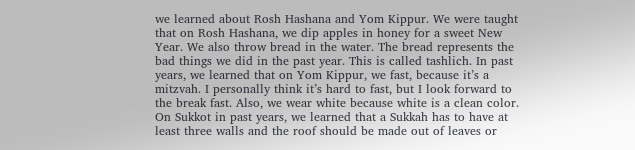we learned about Rosh Hashana and Yom Kippur. We were taught that on Rosh Hashana, we dip apples in honey for a sweet New Year. We also throw bread in the water. The bread represents the bad things we did in the past year. This is called tashlich. In past years, we learned that on Yom Kippur, we fast, because it’s a mitzvah. I personally think it’s hard to fast, but I look forward to the break fast. Also, we wear white because white is a clean color. On Sukkot in past years, we learned that a Sukkah has to have at least three walls and the roof should be made out of leaves or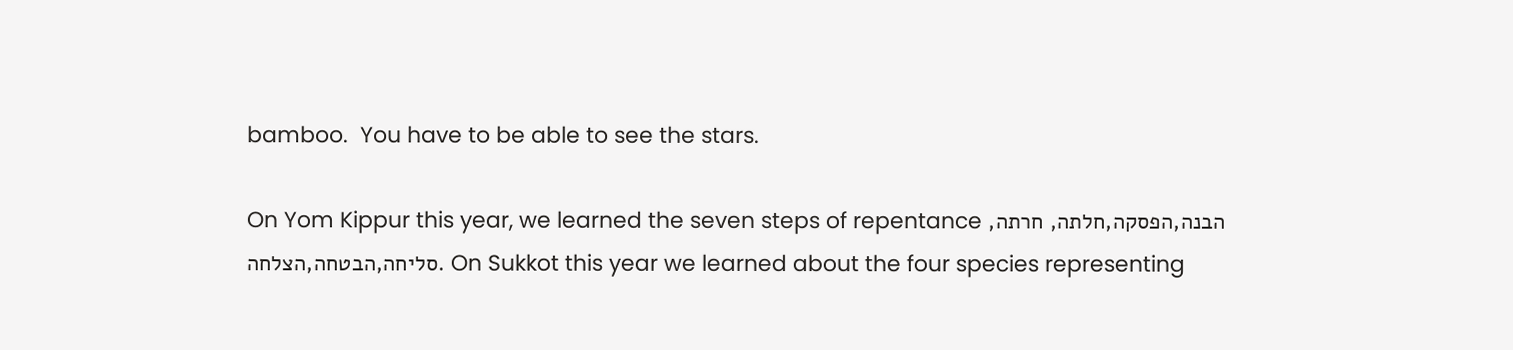bamboo.  You have to be able to see the stars.

On Yom Kippur this year, we learned the seven steps of repentance הבנה,הפסקה,חלתה, חרתה, סליחה,הבטחה,הצלחה. On Sukkot this year we learned about the four species representing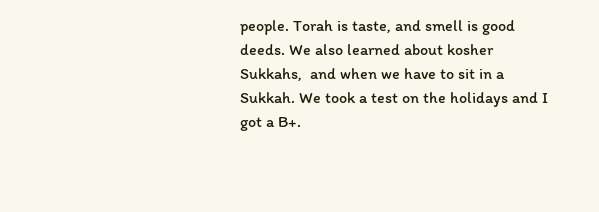people. Torah is taste, and smell is good deeds. We also learned about kosher Sukkahs,  and when we have to sit in a Sukkah. We took a test on the holidays and I got a B+.